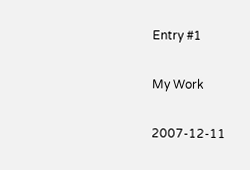Entry #1

My Work

2007-12-11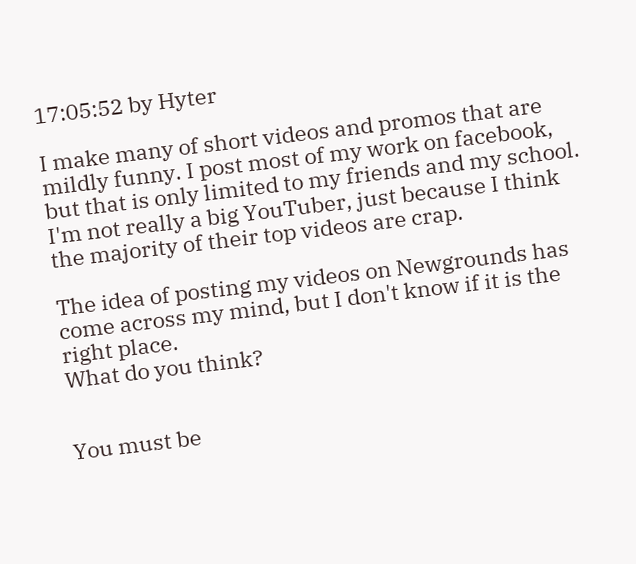17:05:52 by Hyter

I make many of short videos and promos that are mildly funny. I post most of my work on facebook, but that is only limited to my friends and my school. I'm not really a big YouTuber, just because I think the majority of their top videos are crap.

The idea of posting my videos on Newgrounds has come across my mind, but I don't know if it is the right place.
What do you think?


You must be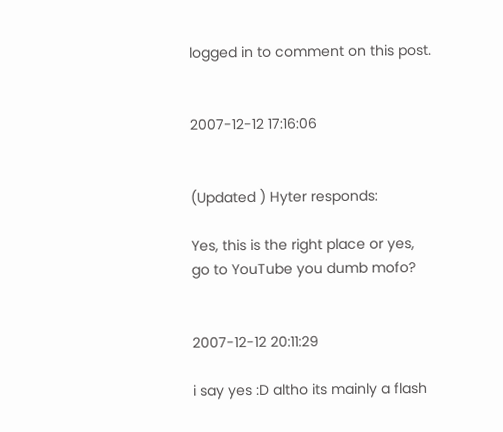logged in to comment on this post.


2007-12-12 17:16:06


(Updated ) Hyter responds:

Yes, this is the right place or yes, go to YouTube you dumb mofo?


2007-12-12 20:11:29

i say yes :D altho its mainly a flash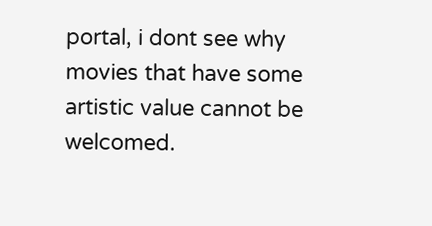portal, i dont see why movies that have some artistic value cannot be welcomed.